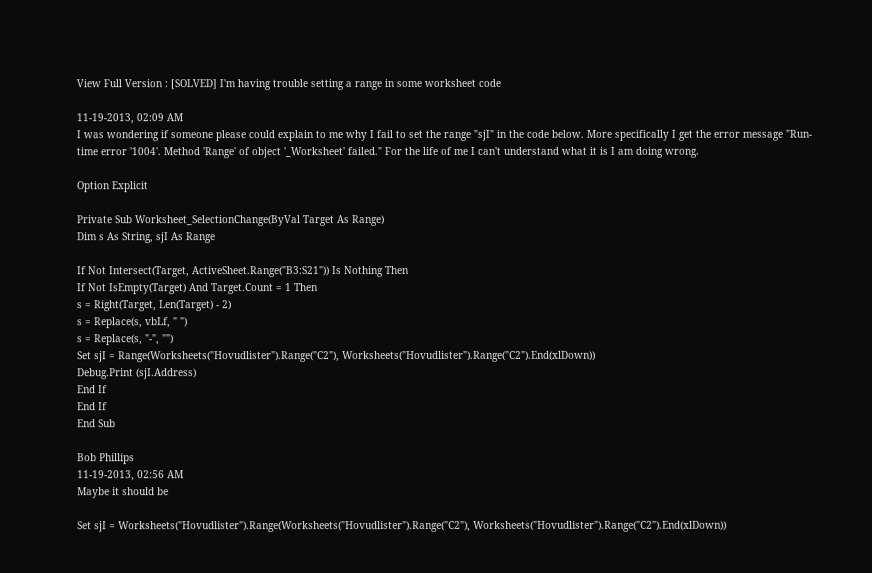View Full Version : [SOLVED] I'm having trouble setting a range in some worksheet code

11-19-2013, 02:09 AM
I was wondering if someone please could explain to me why I fail to set the range "sjI" in the code below. More specifically I get the error message "Run-time error '1004'. Method 'Range' of object '_Worksheet' failed." For the life of me I can't understand what it is I am doing wrong.

Option Explicit

Private Sub Worksheet_SelectionChange(ByVal Target As Range)
Dim s As String, sjI As Range

If Not Intersect(Target, ActiveSheet.Range("B3:S21")) Is Nothing Then
If Not IsEmpty(Target) And Target.Count = 1 Then
s = Right(Target, Len(Target) - 2)
s = Replace(s, vbLf, " ")
s = Replace(s, "-", "")
Set sjI = Range(Worksheets("Hovudlister").Range("C2"), Worksheets("Hovudlister").Range("C2").End(xlDown))
Debug.Print (sjI.Address)
End If
End If
End Sub

Bob Phillips
11-19-2013, 02:56 AM
Maybe it should be

Set sjI = Worksheets("Hovudlister").Range(Worksheets("Hovudlister").Range("C2"), Worksheets("Hovudlister").Range("C2").End(xlDown))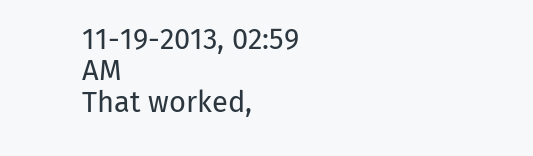11-19-2013, 02:59 AM
That worked,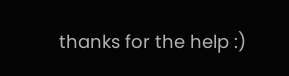thanks for the help :)